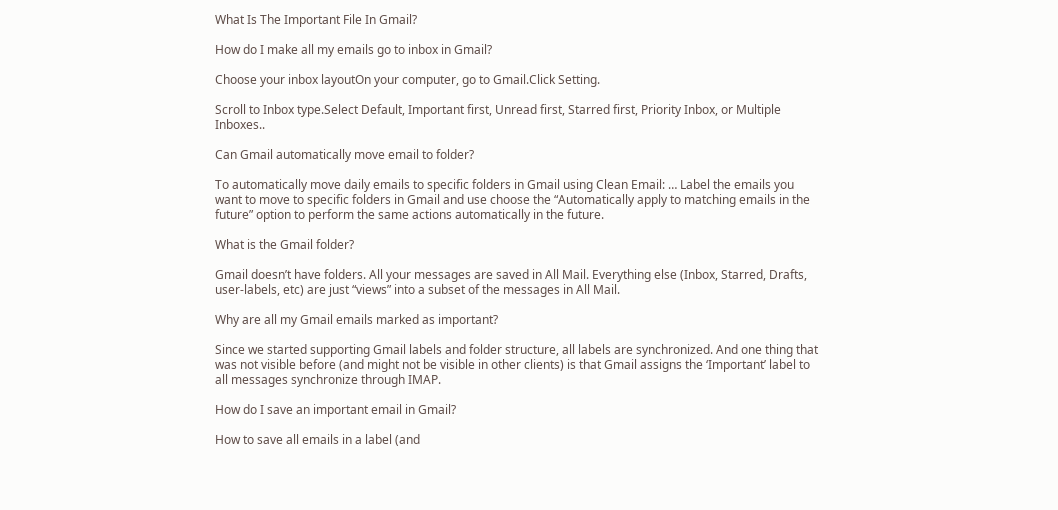What Is The Important File In Gmail?

How do I make all my emails go to inbox in Gmail?

Choose your inbox layoutOn your computer, go to Gmail.Click Setting.

Scroll to Inbox type.Select Default, Important first, Unread first, Starred first, Priority Inbox, or Multiple Inboxes..

Can Gmail automatically move email to folder?

To automatically move daily emails to specific folders in Gmail using Clean Email: … Label the emails you want to move to specific folders in Gmail and use choose the “Automatically apply to matching emails in the future” option to perform the same actions automatically in the future.

What is the Gmail folder?

Gmail doesn’t have folders. All your messages are saved in All Mail. Everything else (Inbox, Starred, Drafts, user-labels, etc) are just “views” into a subset of the messages in All Mail.

Why are all my Gmail emails marked as important?

Since we started supporting Gmail labels and folder structure, all labels are synchronized. And one thing that was not visible before (and might not be visible in other clients) is that Gmail assigns the ‘Important’ label to all messages synchronize through IMAP.

How do I save an important email in Gmail?

How to save all emails in a label (and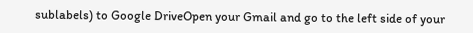sublabels) to Google DriveOpen your Gmail and go to the left side of your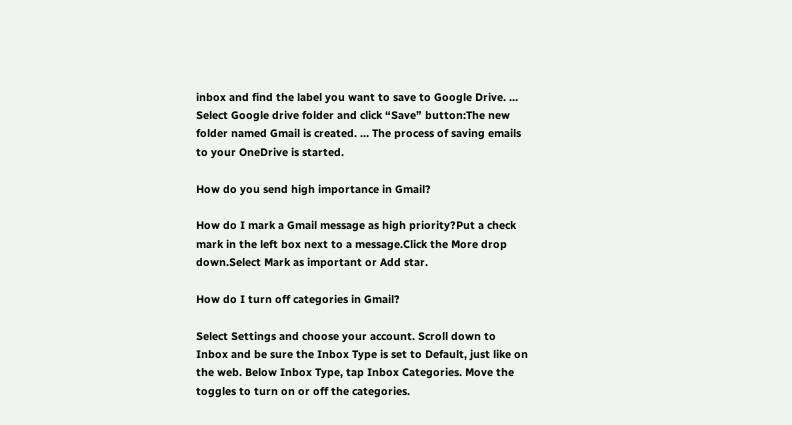inbox and find the label you want to save to Google Drive. … Select Google drive folder and click “Save” button:The new folder named Gmail is created. … The process of saving emails to your OneDrive is started.

How do you send high importance in Gmail?

How do I mark a Gmail message as high priority?Put a check mark in the left box next to a message.Click the More drop down.Select Mark as important or Add star.

How do I turn off categories in Gmail?

Select Settings and choose your account. Scroll down to Inbox and be sure the Inbox Type is set to Default, just like on the web. Below Inbox Type, tap Inbox Categories. Move the toggles to turn on or off the categories.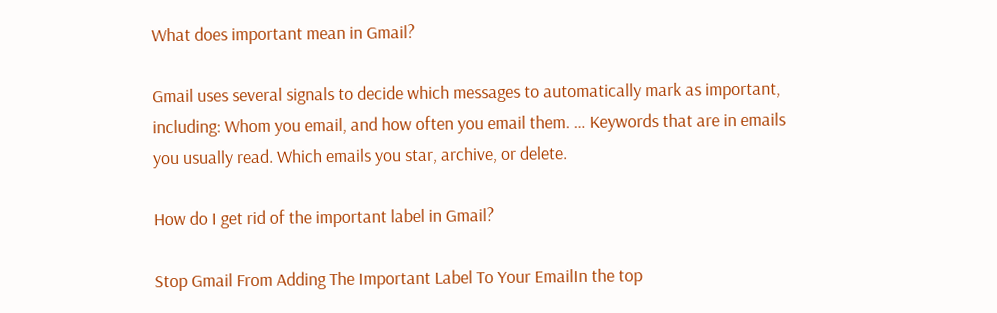What does important mean in Gmail?

Gmail uses several signals to decide which messages to automatically mark as important, including: Whom you email, and how often you email them. … Keywords that are in emails you usually read. Which emails you star, archive, or delete.

How do I get rid of the important label in Gmail?

Stop Gmail From Adding The Important Label To Your EmailIn the top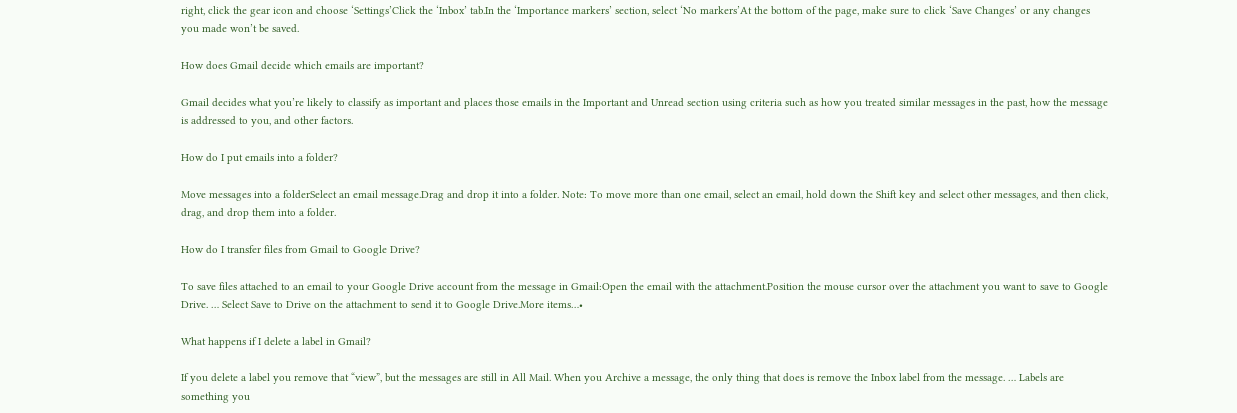right, click the gear icon and choose ‘Settings’Click the ‘Inbox’ tab.In the ‘Importance markers’ section, select ‘No markers’At the bottom of the page, make sure to click ‘Save Changes’ or any changes you made won’t be saved.

How does Gmail decide which emails are important?

Gmail decides what you’re likely to classify as important and places those emails in the Important and Unread section using criteria such as how you treated similar messages in the past, how the message is addressed to you, and other factors.

How do I put emails into a folder?

Move messages into a folderSelect an email message.Drag and drop it into a folder. Note: To move more than one email, select an email, hold down the Shift key and select other messages, and then click, drag, and drop them into a folder.

How do I transfer files from Gmail to Google Drive?

To save files attached to an email to your Google Drive account from the message in Gmail:Open the email with the attachment.Position the mouse cursor over the attachment you want to save to Google Drive. … Select Save to Drive on the attachment to send it to Google Drive.More items…•

What happens if I delete a label in Gmail?

If you delete a label you remove that “view”, but the messages are still in All Mail. When you Archive a message, the only thing that does is remove the Inbox label from the message. … Labels are something you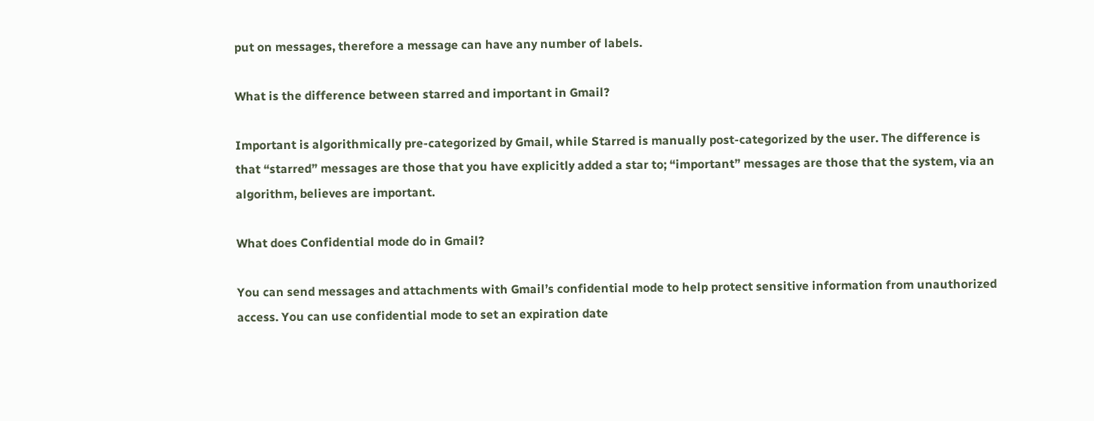put on messages, therefore a message can have any number of labels.

What is the difference between starred and important in Gmail?

Important is algorithmically pre-categorized by Gmail, while Starred is manually post-categorized by the user. The difference is that “starred” messages are those that you have explicitly added a star to; “important” messages are those that the system, via an algorithm, believes are important.

What does Confidential mode do in Gmail?

You can send messages and attachments with Gmail’s confidential mode to help protect sensitive information from unauthorized access. You can use confidential mode to set an expiration date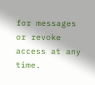for messages or revoke access at any time.